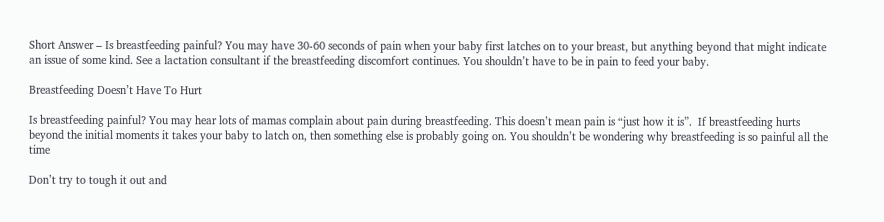Short Answer – Is breastfeeding painful? You may have 30-60 seconds of pain when your baby first latches on to your breast, but anything beyond that might indicate an issue of some kind. See a lactation consultant if the breastfeeding discomfort continues. You shouldn’t have to be in pain to feed your baby.

Breastfeeding Doesn’t Have To Hurt

Is breastfeeding painful? You may hear lots of mamas complain about pain during breastfeeding. This doesn’t mean pain is “just how it is”.  If breastfeeding hurts beyond the initial moments it takes your baby to latch on, then something else is probably going on. You shouldn’t be wondering why breastfeeding is so painful all the time

Don’t try to tough it out and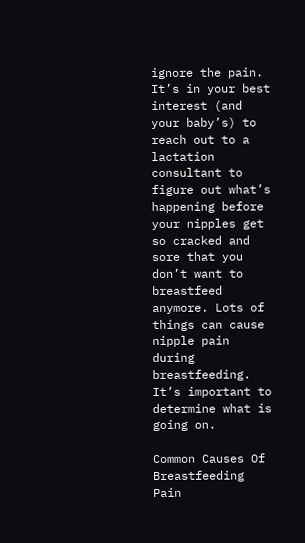ignore the pain. It’s in your best interest (and your baby’s) to reach out to a lactation consultant to figure out what’s happening before your nipples get so cracked and sore that you don’t want to breastfeed anymore. Lots of things can cause nipple pain during breastfeeding. It’s important to determine what is going on.

Common Causes Of Breastfeeding Pain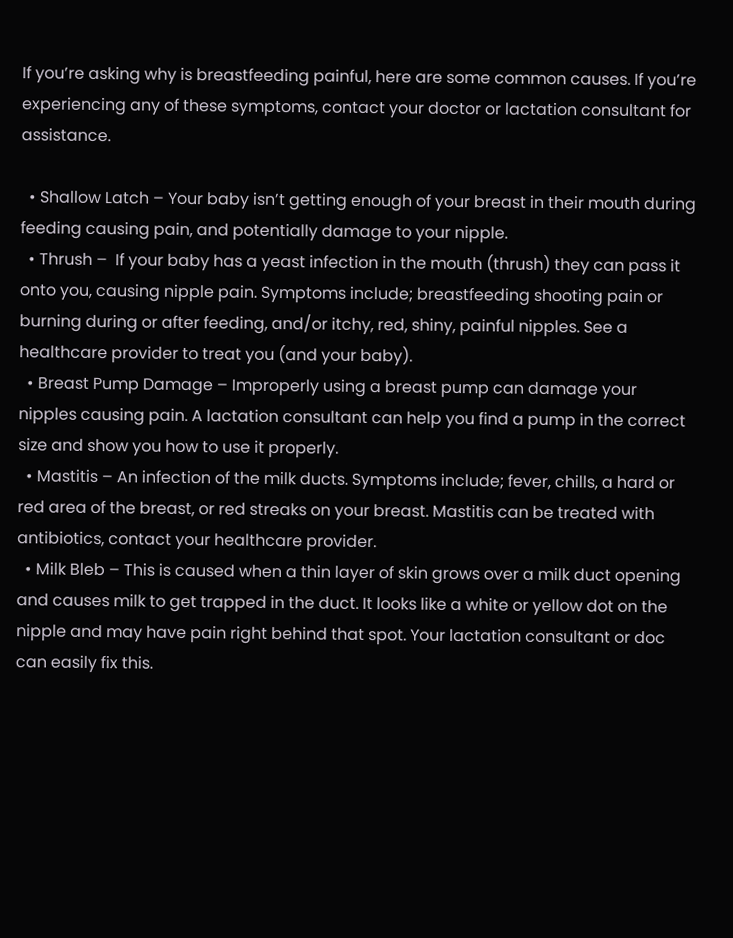If you’re asking why is breastfeeding painful, here are some common causes. If you’re experiencing any of these symptoms, contact your doctor or lactation consultant for assistance.

  • Shallow Latch – Your baby isn’t getting enough of your breast in their mouth during feeding causing pain, and potentially damage to your nipple.
  • Thrush –  If your baby has a yeast infection in the mouth (thrush) they can pass it onto you, causing nipple pain. Symptoms include; breastfeeding shooting pain or burning during or after feeding, and/or itchy, red, shiny, painful nipples. See a healthcare provider to treat you (and your baby).
  • Breast Pump Damage – Improperly using a breast pump can damage your nipples causing pain. A lactation consultant can help you find a pump in the correct size and show you how to use it properly.
  • Mastitis – An infection of the milk ducts. Symptoms include; fever, chills, a hard or red area of the breast, or red streaks on your breast. Mastitis can be treated with antibiotics, contact your healthcare provider.
  • Milk Bleb – This is caused when a thin layer of skin grows over a milk duct opening and causes milk to get trapped in the duct. It looks like a white or yellow dot on the nipple and may have pain right behind that spot. Your lactation consultant or doc can easily fix this.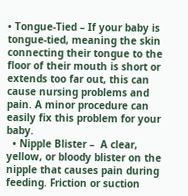• Tongue-Tied – If your baby is tongue-tied, meaning the skin connecting their tongue to the floor of their mouth is short or extends too far out, this can cause nursing problems and pain. A minor procedure can easily fix this problem for your baby.
  • Nipple Blister –  A clear, yellow, or bloody blister on the nipple that causes pain during feeding. Friction or suction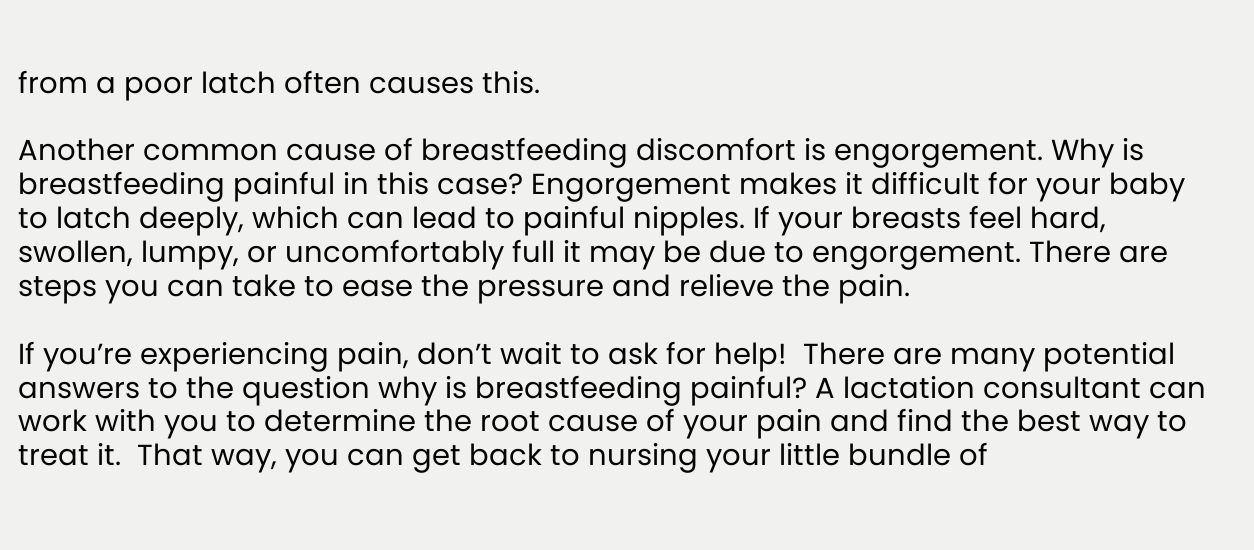from a poor latch often causes this.

Another common cause of breastfeeding discomfort is engorgement. Why is breastfeeding painful in this case? Engorgement makes it difficult for your baby to latch deeply, which can lead to painful nipples. If your breasts feel hard, swollen, lumpy, or uncomfortably full it may be due to engorgement. There are steps you can take to ease the pressure and relieve the pain.

If you’re experiencing pain, don’t wait to ask for help!  There are many potential answers to the question why is breastfeeding painful? A lactation consultant can work with you to determine the root cause of your pain and find the best way to treat it.  That way, you can get back to nursing your little bundle of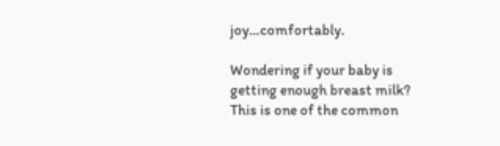joy…comfortably.

Wondering if your baby is getting enough breast milk? This is one of the common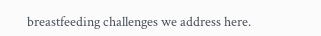breastfeeding challenges we address here.